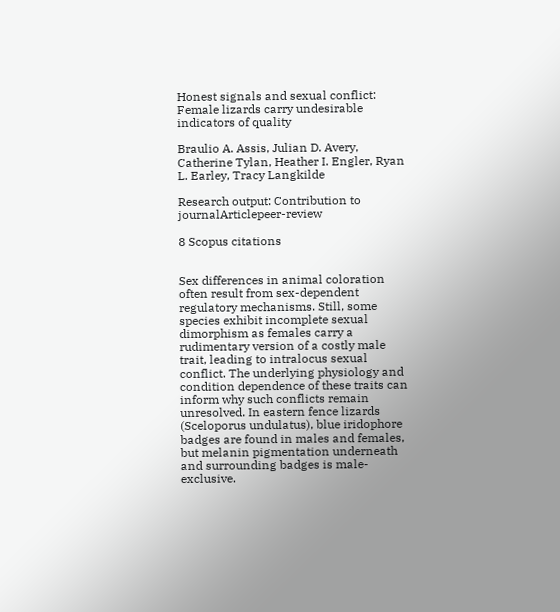Honest signals and sexual conflict: Female lizards carry undesirable indicators of quality

Braulio A. Assis, Julian D. Avery, Catherine Tylan, Heather I. Engler, Ryan L. Earley, Tracy Langkilde

Research output: Contribution to journalArticlepeer-review

8 Scopus citations


Sex differences in animal coloration often result from sex-dependent regulatory mechanisms. Still, some species exhibit incomplete sexual dimorphism as females carry a rudimentary version of a costly male trait, leading to intralocus sexual conflict. The underlying physiology and condition dependence of these traits can inform why such conflicts remain unresolved. In eastern fence lizards (Sceloporus undulatus), blue iridophore badges are found in males and females, but melanin pigmentation underneath and surrounding badges is male-exclusive.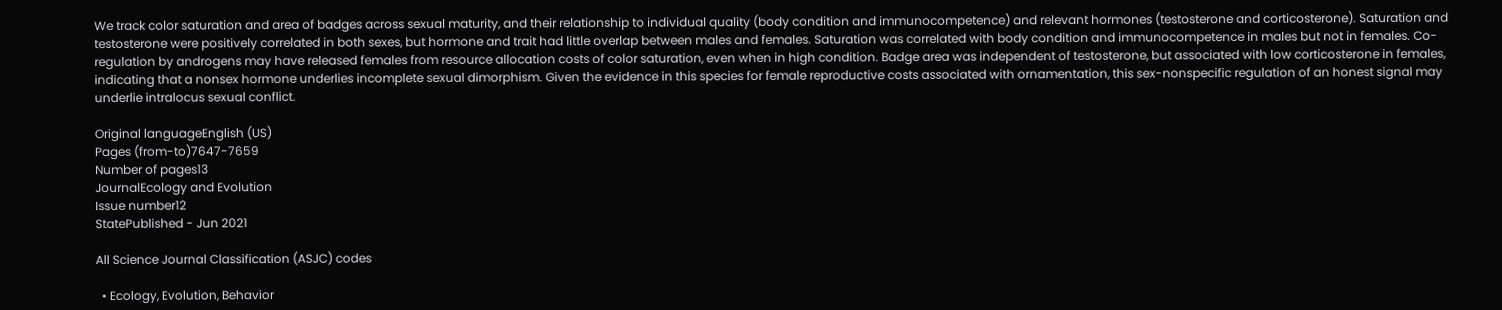We track color saturation and area of badges across sexual maturity, and their relationship to individual quality (body condition and immunocompetence) and relevant hormones (testosterone and corticosterone). Saturation and testosterone were positively correlated in both sexes, but hormone and trait had little overlap between males and females. Saturation was correlated with body condition and immunocompetence in males but not in females. Co-regulation by androgens may have released females from resource allocation costs of color saturation, even when in high condition. Badge area was independent of testosterone, but associated with low corticosterone in females, indicating that a nonsex hormone underlies incomplete sexual dimorphism. Given the evidence in this species for female reproductive costs associated with ornamentation, this sex-nonspecific regulation of an honest signal may underlie intralocus sexual conflict.

Original languageEnglish (US)
Pages (from-to)7647-7659
Number of pages13
JournalEcology and Evolution
Issue number12
StatePublished - Jun 2021

All Science Journal Classification (ASJC) codes

  • Ecology, Evolution, Behavior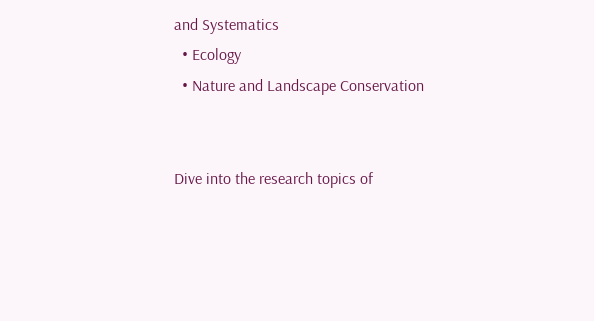and Systematics
  • Ecology
  • Nature and Landscape Conservation


Dive into the research topics of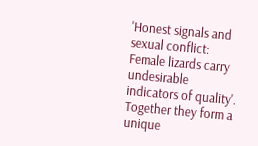'Honest signals and sexual conflict: Female lizards carry undesirable indicators of quality'. Together they form a unique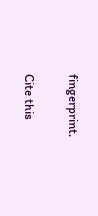fingerprint.

Cite this